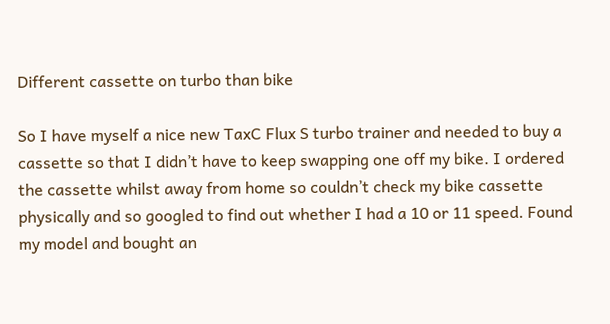Different cassette on turbo than bike

So I have myself a nice new TaxC Flux S turbo trainer and needed to buy a cassette so that I didn’t have to keep swapping one off my bike. I ordered the cassette whilst away from home so couldn’t check my bike cassette physically and so googled to find out whether I had a 10 or 11 speed. Found my model and bought an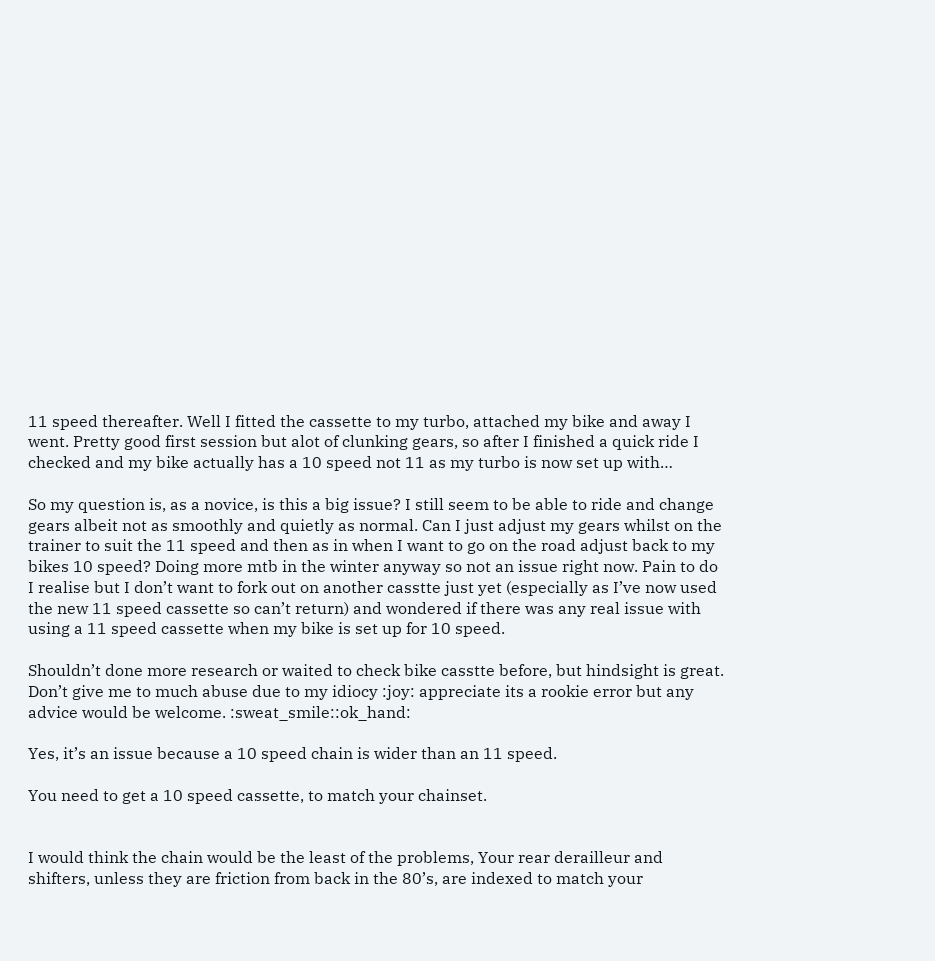11 speed thereafter. Well I fitted the cassette to my turbo, attached my bike and away I went. Pretty good first session but alot of clunking gears, so after I finished a quick ride I checked and my bike actually has a 10 speed not 11 as my turbo is now set up with…

So my question is, as a novice, is this a big issue? I still seem to be able to ride and change gears albeit not as smoothly and quietly as normal. Can I just adjust my gears whilst on the trainer to suit the 11 speed and then as in when I want to go on the road adjust back to my bikes 10 speed? Doing more mtb in the winter anyway so not an issue right now. Pain to do I realise but I don’t want to fork out on another casstte just yet (especially as I’ve now used the new 11 speed cassette so can’t return) and wondered if there was any real issue with using a 11 speed cassette when my bike is set up for 10 speed.

Shouldn’t done more research or waited to check bike casstte before, but hindsight is great. Don’t give me to much abuse due to my idiocy :joy: appreciate its a rookie error but any advice would be welcome. :sweat_smile::ok_hand:

Yes, it’s an issue because a 10 speed chain is wider than an 11 speed.

You need to get a 10 speed cassette, to match your chainset.


I would think the chain would be the least of the problems, Your rear derailleur and shifters, unless they are friction from back in the 80’s, are indexed to match your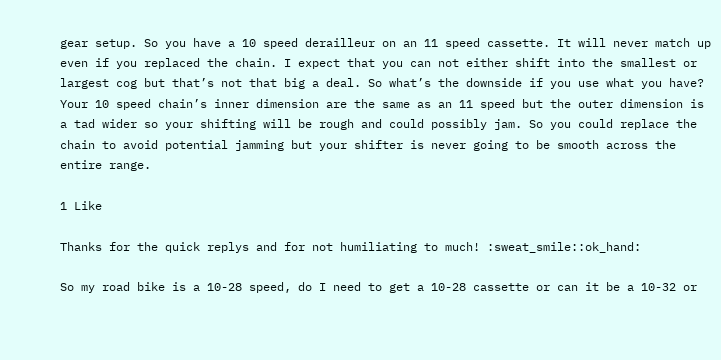gear setup. So you have a 10 speed derailleur on an 11 speed cassette. It will never match up even if you replaced the chain. I expect that you can not either shift into the smallest or largest cog but that’s not that big a deal. So what’s the downside if you use what you have? Your 10 speed chain’s inner dimension are the same as an 11 speed but the outer dimension is a tad wider so your shifting will be rough and could possibly jam. So you could replace the chain to avoid potential jamming but your shifter is never going to be smooth across the entire range.

1 Like

Thanks for the quick replys and for not humiliating to much! :sweat_smile::ok_hand:

So my road bike is a 10-28 speed, do I need to get a 10-28 cassette or can it be a 10-32 or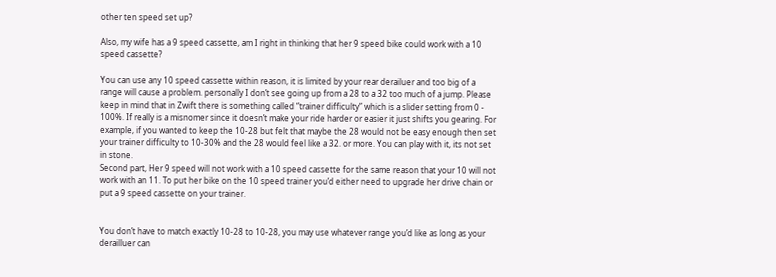other ten speed set up?

Also, my wife has a 9 speed cassette, am I right in thinking that her 9 speed bike could work with a 10 speed cassette?

You can use any 10 speed cassette within reason, it is limited by your rear derailuer and too big of a range will cause a problem. personally I don’t see going up from a 28 to a 32 too much of a jump. Please keep in mind that in Zwift there is something called “trainer difficulty” which is a slider setting from 0 - 100%. If really is a misnomer since it doesn’t make your ride harder or easier it just shifts you gearing. For example, if you wanted to keep the 10-28 but felt that maybe the 28 would not be easy enough then set your trainer difficulty to 10-30% and the 28 would feel like a 32. or more. You can play with it, its not set in stone.
Second part, Her 9 speed will not work with a 10 speed cassette for the same reason that your 10 will not work with an 11. To put her bike on the 10 speed trainer you’d either need to upgrade her drive chain or put a 9 speed cassette on your trainer.


You don’t have to match exactly 10-28 to 10-28, you may use whatever range you’d like as long as your derailluer can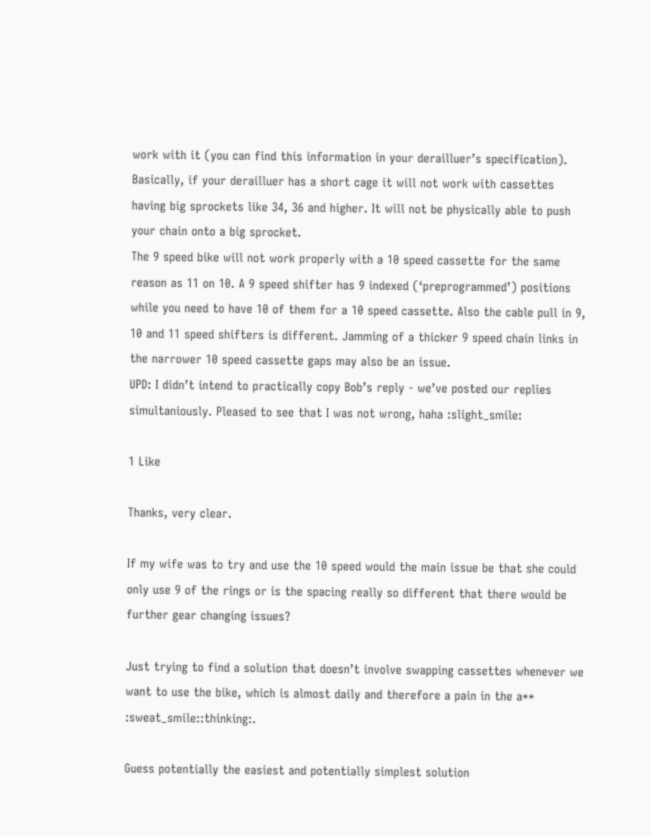work with it (you can find this information in your derailluer’s specification). Basically, if your derailluer has a short cage it will not work with cassettes having big sprockets like 34, 36 and higher. It will not be physically able to push your chain onto a big sprocket.
The 9 speed bike will not work properly with a 10 speed cassette for the same reason as 11 on 10. A 9 speed shifter has 9 indexed (‘preprogrammed’) positions while you need to have 10 of them for a 10 speed cassette. Also the cable pull in 9, 10 and 11 speed shifters is different. Jamming of a thicker 9 speed chain links in the narrower 10 speed cassette gaps may also be an issue.
UPD: I didn’t intend to practically copy Bob’s reply - we’ve posted our replies simultaniously. Pleased to see that I was not wrong, haha :slight_smile:

1 Like

Thanks, very clear.

If my wife was to try and use the 10 speed would the main issue be that she could only use 9 of the rings or is the spacing really so different that there would be further gear changing issues?

Just trying to find a solution that doesn’t involve swapping cassettes whenever we want to use the bike, which is almost daily and therefore a pain in the a** :sweat_smile::thinking:.

Guess potentially the easiest and potentially simplest solution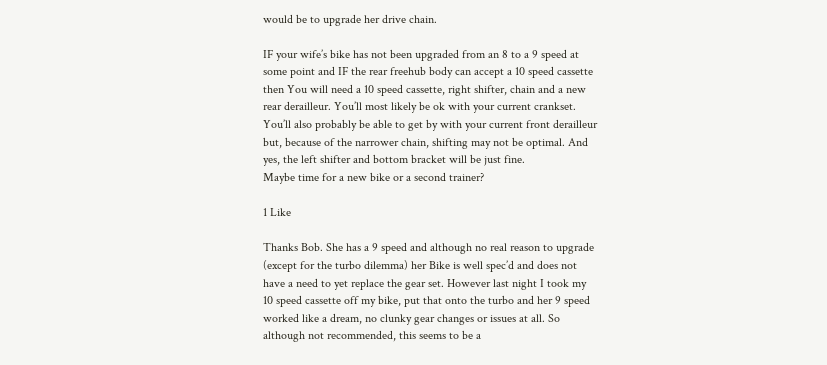would be to upgrade her drive chain.

IF your wife’s bike has not been upgraded from an 8 to a 9 speed at some point and IF the rear freehub body can accept a 10 speed cassette then You will need a 10 speed cassette, right shifter, chain and a new rear derailleur. You’ll most likely be ok with your current crankset. You’ll also probably be able to get by with your current front derailleur but, because of the narrower chain, shifting may not be optimal. And yes, the left shifter and bottom bracket will be just fine.
Maybe time for a new bike or a second trainer?

1 Like

Thanks Bob. She has a 9 speed and although no real reason to upgrade (except for the turbo dilemma) her Bike is well spec’d and does not have a need to yet replace the gear set. However last night I took my 10 speed cassette off my bike, put that onto the turbo and her 9 speed worked like a dream, no clunky gear changes or issues at all. So although not recommended, this seems to be a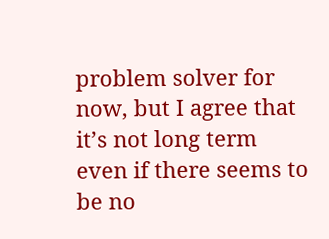problem solver for now, but I agree that it’s not long term even if there seems to be no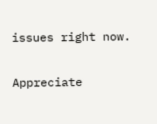issues right now.

Appreciate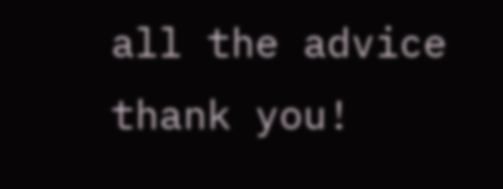all the advice thank you!